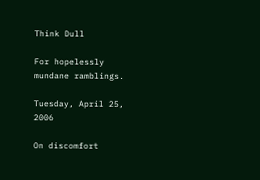Think Dull

For hopelessly mundane ramblings.

Tuesday, April 25, 2006

On discomfort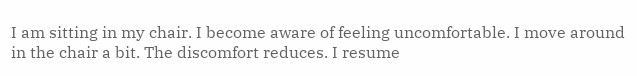I am sitting in my chair. I become aware of feeling uncomfortable. I move around in the chair a bit. The discomfort reduces. I resume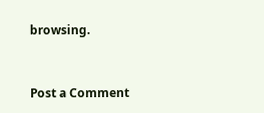browsing.


Post a Comment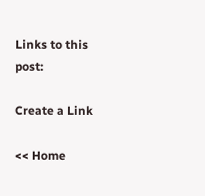Links to this post:

Create a Link

<< Home